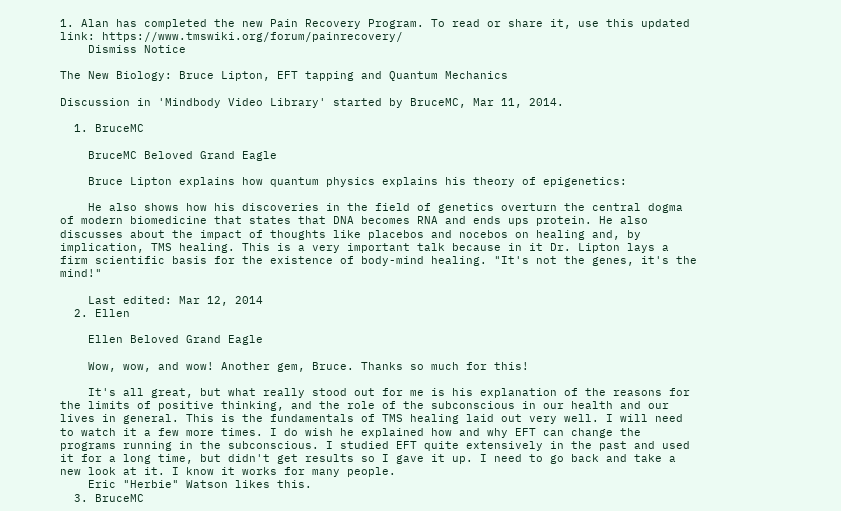1. Alan has completed the new Pain Recovery Program. To read or share it, use this updated link: https://www.tmswiki.org/forum/painrecovery/
    Dismiss Notice

The New Biology: Bruce Lipton, EFT tapping and Quantum Mechanics

Discussion in 'Mindbody Video Library' started by BruceMC, Mar 11, 2014.

  1. BruceMC

    BruceMC Beloved Grand Eagle

    Bruce Lipton explains how quantum physics explains his theory of epigenetics:

    He also shows how his discoveries in the field of genetics overturn the central dogma of modern biomedicine that states that DNA becomes RNA and ends ups protein. He also discusses about the impact of thoughts like placebos and nocebos on healing and, by implication, TMS healing. This is a very important talk because in it Dr. Lipton lays a firm scientific basis for the existence of body-mind healing. "It's not the genes, it's the mind!"

    Last edited: Mar 12, 2014
  2. Ellen

    Ellen Beloved Grand Eagle

    Wow, wow, and wow! Another gem, Bruce. Thanks so much for this!

    It's all great, but what really stood out for me is his explanation of the reasons for the limits of positive thinking, and the role of the subconscious in our health and our lives in general. This is the fundamentals of TMS healing laid out very well. I will need to watch it a few more times. I do wish he explained how and why EFT can change the programs running in the subconscious. I studied EFT quite extensively in the past and used it for a long time, but didn't get results so I gave it up. I need to go back and take a new look at it. I know it works for many people.
    Eric "Herbie" Watson likes this.
  3. BruceMC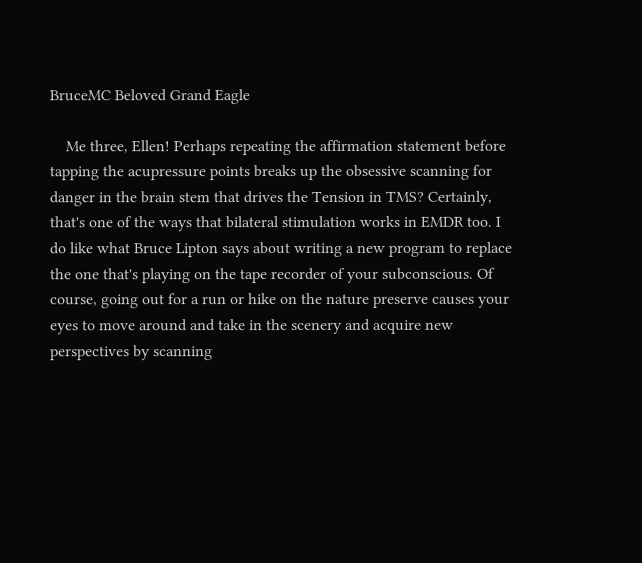BruceMC Beloved Grand Eagle

    Me three, Ellen! Perhaps repeating the affirmation statement before tapping the acupressure points breaks up the obsessive scanning for danger in the brain stem that drives the Tension in TMS? Certainly, that's one of the ways that bilateral stimulation works in EMDR too. I do like what Bruce Lipton says about writing a new program to replace the one that's playing on the tape recorder of your subconscious. Of course, going out for a run or hike on the nature preserve causes your eyes to move around and take in the scenery and acquire new perspectives by scanning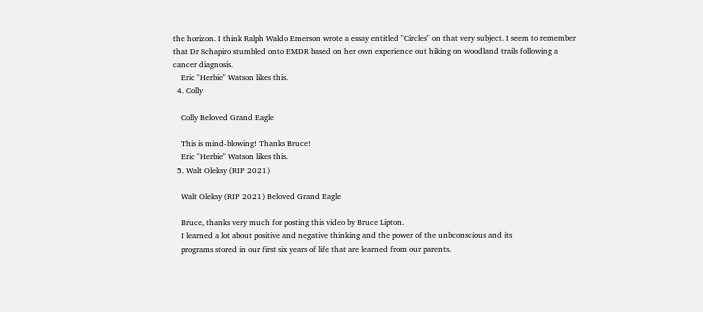the horizon. I think Ralph Waldo Emerson wrote a essay entitled "Circles" on that very subject. I seem to remember that Dr Schapiro stumbled onto EMDR based on her own experience out hiking on woodland trails following a cancer diagnosis.
    Eric "Herbie" Watson likes this.
  4. Colly

    Colly Beloved Grand Eagle

    This is mind-blowing! Thanks Bruce!
    Eric "Herbie" Watson likes this.
  5. Walt Oleksy (RIP 2021)

    Walt Oleksy (RIP 2021) Beloved Grand Eagle

    Bruce, thanks very much for posting this video by Bruce Lipton.
    I learned a lot about positive and negative thinking and the power of the unbconscious and its
    programs stored in our first six years of life that are learned from our parents.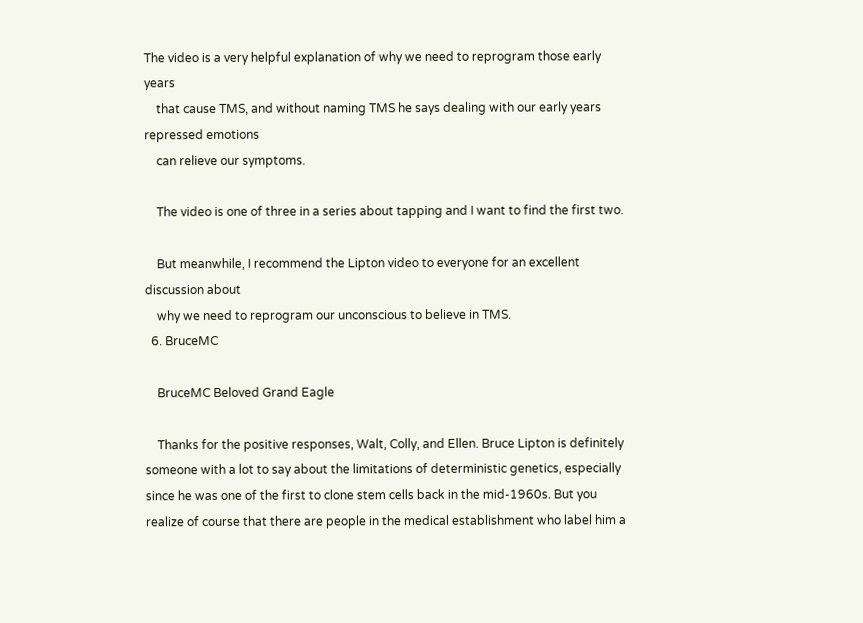The video is a very helpful explanation of why we need to reprogram those early years
    that cause TMS, and without naming TMS he says dealing with our early years repressed emotions
    can relieve our symptoms.

    The video is one of three in a series about tapping and I want to find the first two.

    But meanwhile, I recommend the Lipton video to everyone for an excellent discussion about
    why we need to reprogram our unconscious to believe in TMS.
  6. BruceMC

    BruceMC Beloved Grand Eagle

    Thanks for the positive responses, Walt, Colly, and Ellen. Bruce Lipton is definitely someone with a lot to say about the limitations of deterministic genetics, especially since he was one of the first to clone stem cells back in the mid-1960s. But you realize of course that there are people in the medical establishment who label him a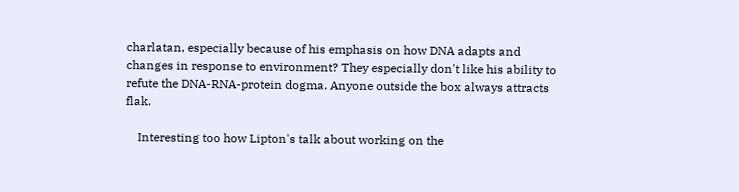charlatan, especially because of his emphasis on how DNA adapts and changes in response to environment? They especially don't like his ability to refute the DNA-RNA-protein dogma. Anyone outside the box always attracts flak.

    Interesting too how Lipton's talk about working on the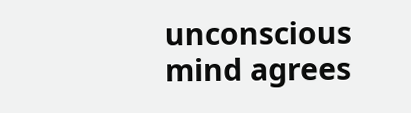unconscious mind agrees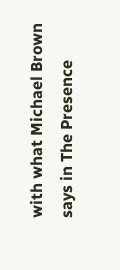with what Michael Brown says in The Presence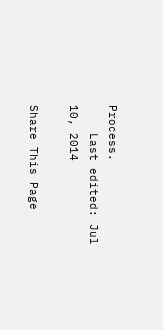Process.
    Last edited: Jul 10, 2014

Share This Page